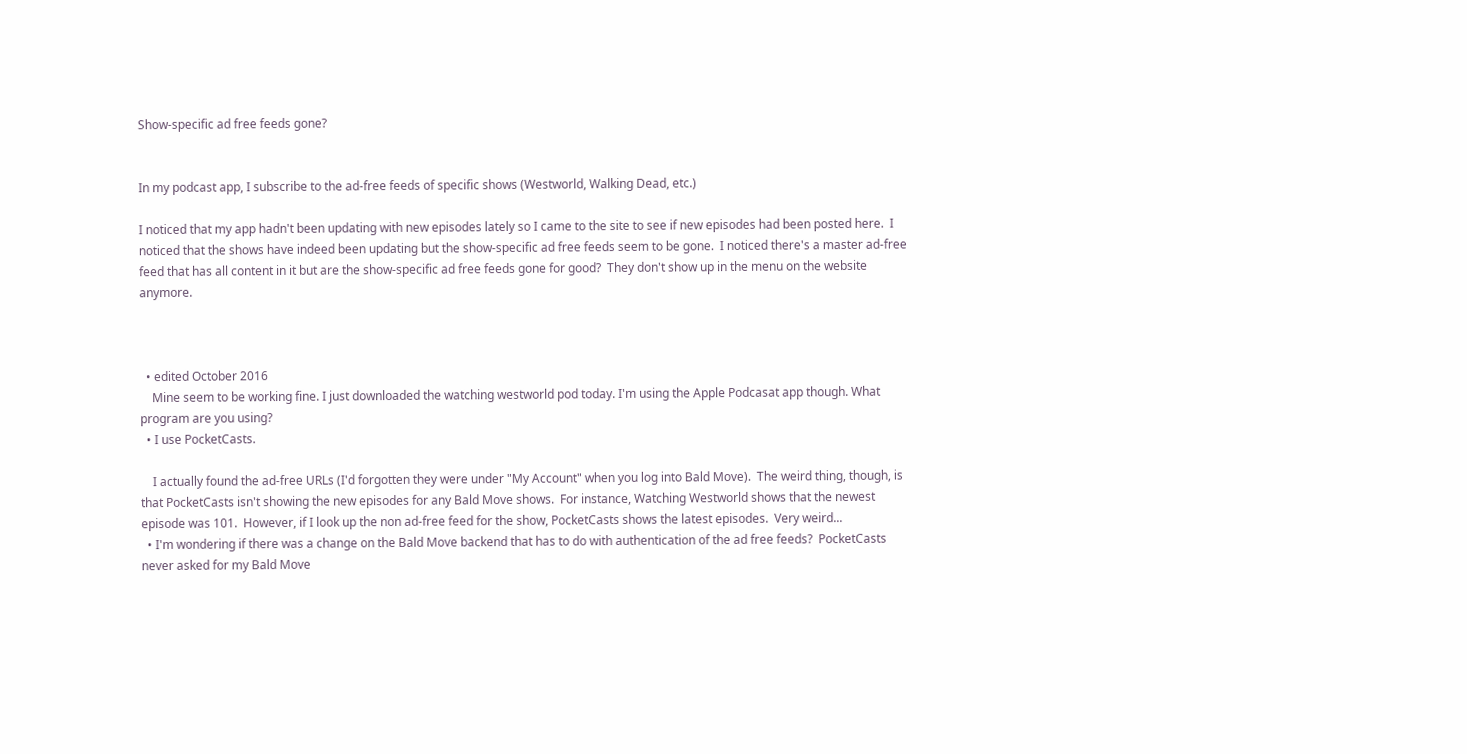Show-specific ad free feeds gone?


In my podcast app, I subscribe to the ad-free feeds of specific shows (Westworld, Walking Dead, etc.)

I noticed that my app hadn't been updating with new episodes lately so I came to the site to see if new episodes had been posted here.  I noticed that the shows have indeed been updating but the show-specific ad free feeds seem to be gone.  I noticed there's a master ad-free feed that has all content in it but are the show-specific ad free feeds gone for good?  They don't show up in the menu on the website anymore.



  • edited October 2016
    Mine seem to be working fine. I just downloaded the watching westworld pod today. I'm using the Apple Podcasat app though. What program are you using?
  • I use PocketCasts.

    I actually found the ad-free URLs (I'd forgotten they were under "My Account" when you log into Bald Move).  The weird thing, though, is that PocketCasts isn't showing the new episodes for any Bald Move shows.  For instance, Watching Westworld shows that the newest episode was 101.  However, if I look up the non ad-free feed for the show, PocketCasts shows the latest episodes.  Very weird...
  • I'm wondering if there was a change on the Bald Move backend that has to do with authentication of the ad free feeds?  PocketCasts never asked for my Bald Move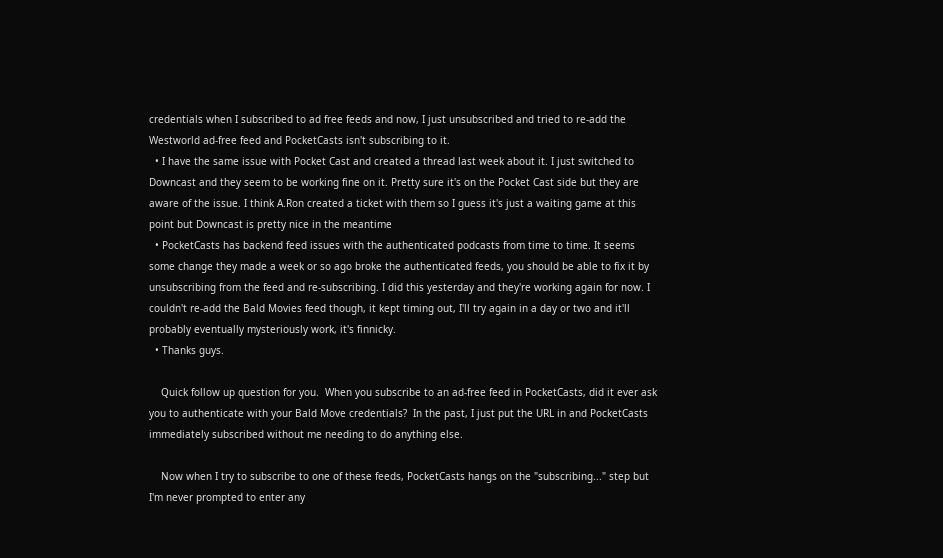credentials when I subscribed to ad free feeds and now, I just unsubscribed and tried to re-add the Westworld ad-free feed and PocketCasts isn't subscribing to it.
  • I have the same issue with Pocket Cast and created a thread last week about it. I just switched to Downcast and they seem to be working fine on it. Pretty sure it's on the Pocket Cast side but they are aware of the issue. I think A.Ron created a ticket with them so I guess it's just a waiting game at this point but Downcast is pretty nice in the meantime
  • PocketCasts has backend feed issues with the authenticated podcasts from time to time. It seems some change they made a week or so ago broke the authenticated feeds, you should be able to fix it by unsubscribing from the feed and re-subscribing. I did this yesterday and they're working again for now. I couldn't re-add the Bald Movies feed though, it kept timing out, I'll try again in a day or two and it'll probably eventually mysteriously work, it's finnicky.
  • Thanks guys.

    Quick follow up question for you.  When you subscribe to an ad-free feed in PocketCasts, did it ever ask you to authenticate with your Bald Move credentials?  In the past, I just put the URL in and PocketCasts immediately subscribed without me needing to do anything else.

    Now when I try to subscribe to one of these feeds, PocketCasts hangs on the "subscribing..." step but I'm never prompted to enter any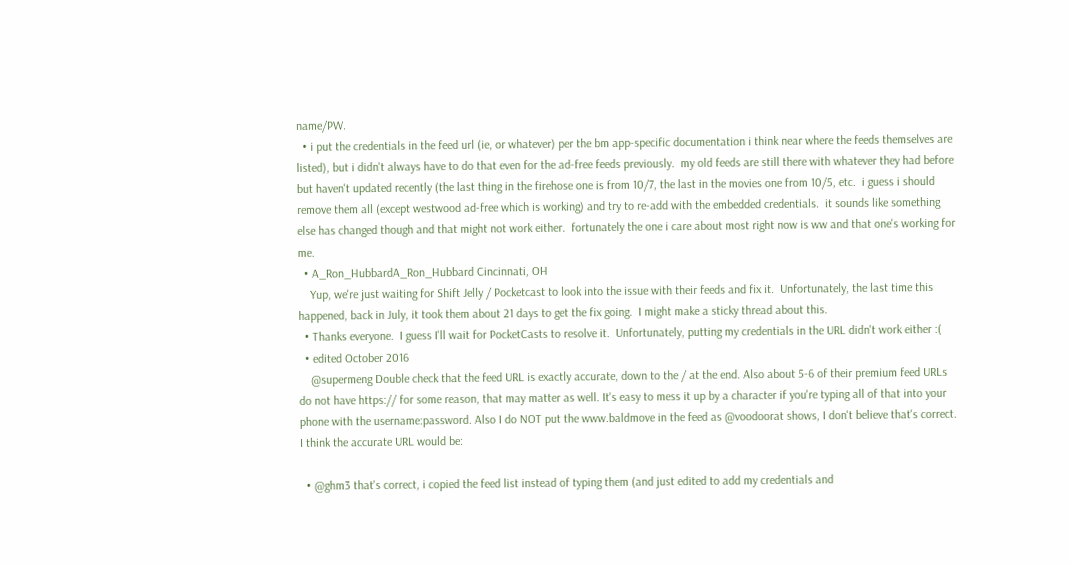name/PW.
  • i put the credentials in the feed url (ie, or whatever) per the bm app-specific documentation i think near where the feeds themselves are listed), but i didn't always have to do that even for the ad-free feeds previously.  my old feeds are still there with whatever they had before but haven't updated recently (the last thing in the firehose one is from 10/7, the last in the movies one from 10/5, etc.  i guess i should remove them all (except westwood ad-free which is working) and try to re-add with the embedded credentials.  it sounds like something else has changed though and that might not work either.  fortunately the one i care about most right now is ww and that one's working for me.
  • A_Ron_HubbardA_Ron_Hubbard Cincinnati, OH
    Yup, we're just waiting for Shift Jelly / Pocketcast to look into the issue with their feeds and fix it.  Unfortunately, the last time this happened, back in July, it took them about 21 days to get the fix going.  I might make a sticky thread about this.
  • Thanks everyone.  I guess I'll wait for PocketCasts to resolve it.  Unfortunately, putting my credentials in the URL didn't work either :(
  • edited October 2016
    @supermeng Double check that the feed URL is exactly accurate, down to the / at the end. Also about 5-6 of their premium feed URLs do not have https:// for some reason, that may matter as well. It's easy to mess it up by a character if you're typing all of that into your phone with the username:password. Also I do NOT put the www.baldmove in the feed as @voodoorat shows, I don't believe that's correct. I think the accurate URL would be:

  • @ghm3 that's correct, i copied the feed list instead of typing them (and just edited to add my credentials and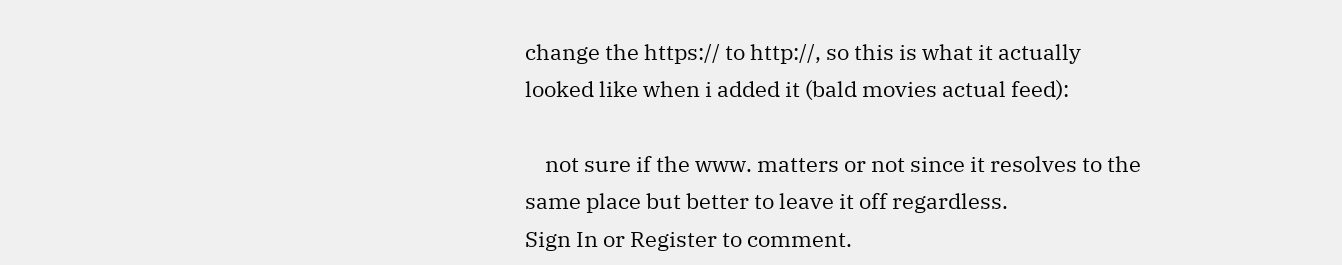change the https:// to http://, so this is what it actually looked like when i added it (bald movies actual feed):

    not sure if the www. matters or not since it resolves to the same place but better to leave it off regardless.
Sign In or Register to comment.